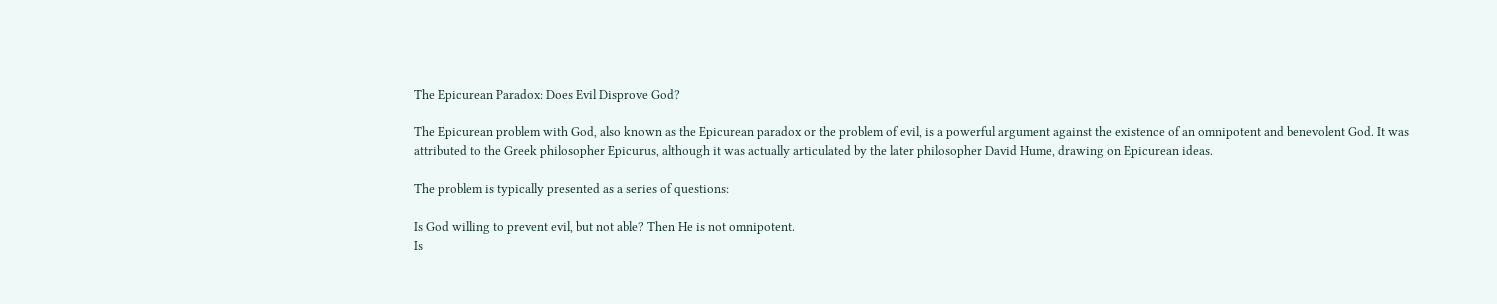The Epicurean Paradox: Does Evil Disprove God?

The Epicurean problem with God, also known as the Epicurean paradox or the problem of evil, is a powerful argument against the existence of an omnipotent and benevolent God. It was attributed to the Greek philosopher Epicurus, although it was actually articulated by the later philosopher David Hume, drawing on Epicurean ideas.

The problem is typically presented as a series of questions:

Is God willing to prevent evil, but not able? Then He is not omnipotent.
Is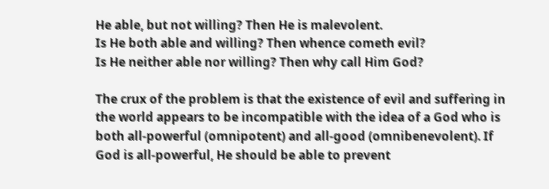He able, but not willing? Then He is malevolent.
Is He both able and willing? Then whence cometh evil?
Is He neither able nor willing? Then why call Him God?

The crux of the problem is that the existence of evil and suffering in the world appears to be incompatible with the idea of a God who is both all-powerful (omnipotent) and all-good (omnibenevolent). If God is all-powerful, He should be able to prevent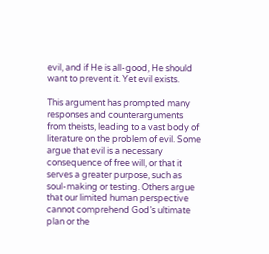evil, and if He is all-good, He should want to prevent it. Yet evil exists.

This argument has prompted many responses and counterarguments from theists, leading to a vast body of literature on the problem of evil. Some argue that evil is a necessary consequence of free will, or that it serves a greater purpose, such as soul-making or testing. Others argue that our limited human perspective cannot comprehend God’s ultimate plan or the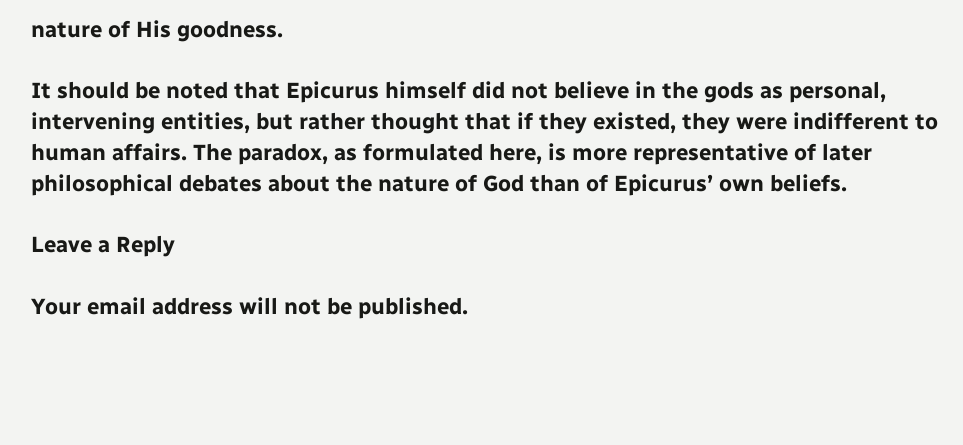nature of His goodness.

It should be noted that Epicurus himself did not believe in the gods as personal, intervening entities, but rather thought that if they existed, they were indifferent to human affairs. The paradox, as formulated here, is more representative of later philosophical debates about the nature of God than of Epicurus’ own beliefs.

Leave a Reply

Your email address will not be published.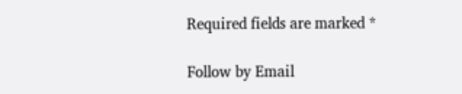Required fields are marked *

Follow by Email